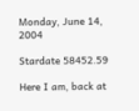Monday, June 14, 2004

Stardate 58452.59

Here I am, back at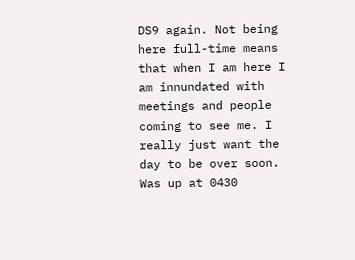DS9 again. Not being here full-time means that when I am here I am innundated with meetings and people coming to see me. I really just want the day to be over soon. Was up at 0430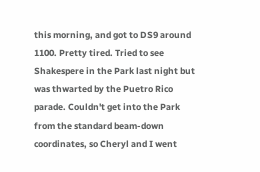this morning, and got to DS9 around 1100. Pretty tired. Tried to see Shakespere in the Park last night but was thwarted by the Puetro Rico parade. Couldn't get into the Park from the standard beam-down coordinates, so Cheryl and I went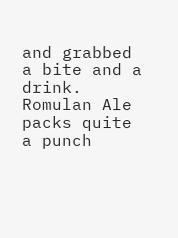and grabbed a bite and a drink. Romulan Ale packs quite a punch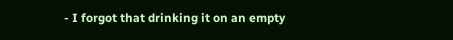- I forgot that drinking it on an empty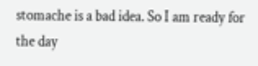stomache is a bad idea. So I am ready for the day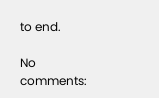to end.

No comments: